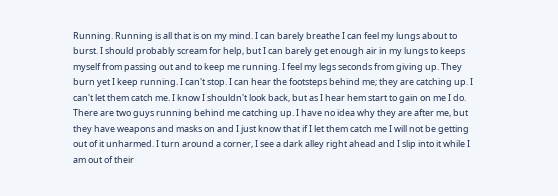Running. Running is all that is on my mind. I can barely breathe I can feel my lungs about to burst. I should probably scream for help, but I can barely get enough air in my lungs to keeps myself from passing out and to keep me running. I feel my legs seconds from giving up. They burn yet I keep running. I can't stop. I can hear the footsteps behind me; they are catching up. I can't let them catch me. I know I shouldn't look back, but as I hear hem start to gain on me I do. There are two guys running behind me catching up. I have no idea why they are after me, but they have weapons and masks on and I just know that if I let them catch me I will not be getting out of it unharmed. I turn around a corner, I see a dark alley right ahead and I slip into it while I am out of their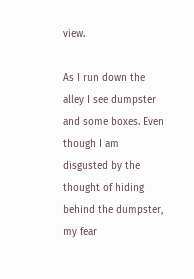view.

As I run down the alley I see dumpster and some boxes. Even though I am disgusted by the thought of hiding behind the dumpster, my fear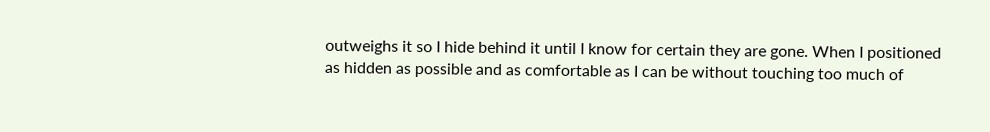outweighs it so I hide behind it until I know for certain they are gone. When I positioned as hidden as possible and as comfortable as I can be without touching too much of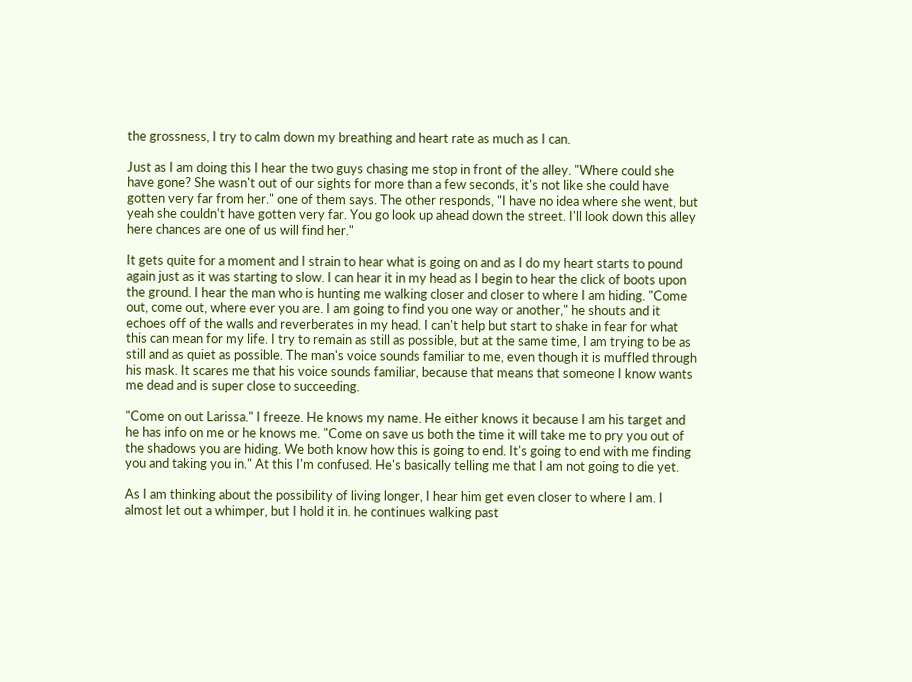the grossness, I try to calm down my breathing and heart rate as much as I can.

Just as I am doing this I hear the two guys chasing me stop in front of the alley. "Where could she have gone? She wasn't out of our sights for more than a few seconds, it's not like she could have gotten very far from her." one of them says. The other responds, "I have no idea where she went, but yeah she couldn't have gotten very far. You go look up ahead down the street. I'll look down this alley here chances are one of us will find her."

It gets quite for a moment and I strain to hear what is going on and as I do my heart starts to pound again just as it was starting to slow. I can hear it in my head as I begin to hear the click of boots upon the ground. I hear the man who is hunting me walking closer and closer to where I am hiding. "Come out, come out, where ever you are. I am going to find you one way or another," he shouts and it echoes off of the walls and reverberates in my head. I can't help but start to shake in fear for what this can mean for my life. I try to remain as still as possible, but at the same time, I am trying to be as still and as quiet as possible. The man's voice sounds familiar to me, even though it is muffled through his mask. It scares me that his voice sounds familiar, because that means that someone I know wants me dead and is super close to succeeding.

"Come on out Larissa." I freeze. He knows my name. He either knows it because I am his target and he has info on me or he knows me. "Come on save us both the time it will take me to pry you out of the shadows you are hiding. We both know how this is going to end. It's going to end with me finding you and taking you in." At this I'm confused. He's basically telling me that I am not going to die yet.

As I am thinking about the possibility of living longer, I hear him get even closer to where I am. I almost let out a whimper, but I hold it in. he continues walking past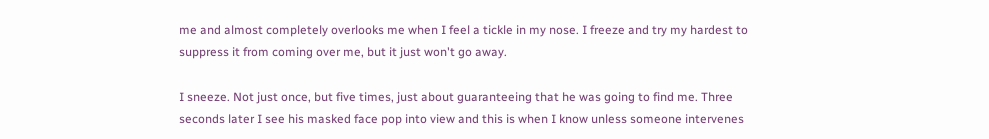me and almost completely overlooks me when I feel a tickle in my nose. I freeze and try my hardest to suppress it from coming over me, but it just won't go away.

I sneeze. Not just once, but five times, just about guaranteeing that he was going to find me. Three seconds later I see his masked face pop into view and this is when I know unless someone intervenes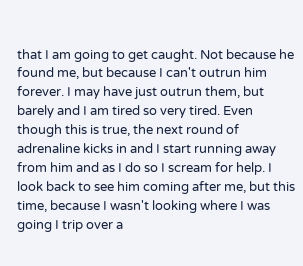that I am going to get caught. Not because he found me, but because I can't outrun him forever. I may have just outrun them, but barely and I am tired so very tired. Even though this is true, the next round of adrenaline kicks in and I start running away from him and as I do so I scream for help. I look back to see him coming after me, but this time, because I wasn't looking where I was going I trip over a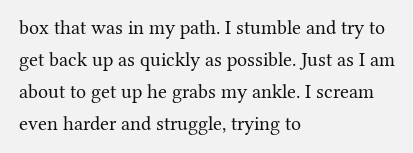box that was in my path. I stumble and try to get back up as quickly as possible. Just as I am about to get up he grabs my ankle. I scream even harder and struggle, trying to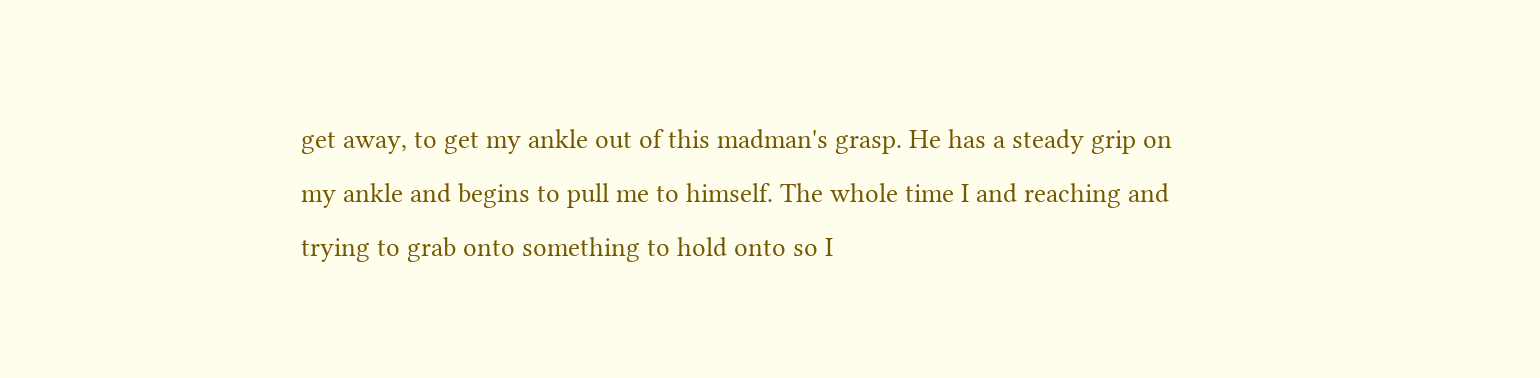get away, to get my ankle out of this madman's grasp. He has a steady grip on my ankle and begins to pull me to himself. The whole time I and reaching and trying to grab onto something to hold onto so I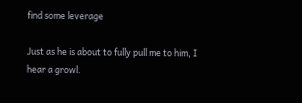find some leverage

Just as he is about to fully pull me to him, I hear a growl.